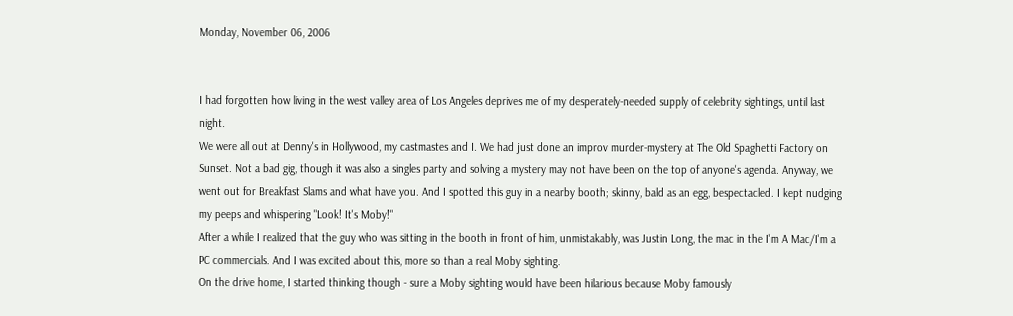Monday, November 06, 2006


I had forgotten how living in the west valley area of Los Angeles deprives me of my desperately-needed supply of celebrity sightings, until last night.
We were all out at Denny's in Hollywood, my castmastes and I. We had just done an improv murder-mystery at The Old Spaghetti Factory on Sunset. Not a bad gig, though it was also a singles party and solving a mystery may not have been on the top of anyone's agenda. Anyway, we went out for Breakfast Slams and what have you. And I spotted this guy in a nearby booth; skinny, bald as an egg, bespectacled. I kept nudging my peeps and whispering "Look! It's Moby!"
After a while I realized that the guy who was sitting in the booth in front of him, unmistakably, was Justin Long, the mac in the I'm A Mac/I'm a PC commercials. And I was excited about this, more so than a real Moby sighting.
On the drive home, I started thinking though - sure a Moby sighting would have been hilarious because Moby famously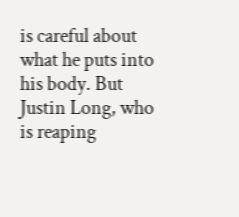is careful about what he puts into his body. But Justin Long, who is reaping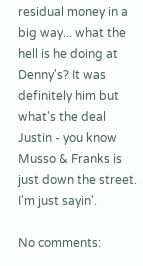residual money in a big way... what the hell is he doing at Denny's? It was definitely him but what's the deal Justin - you know Musso & Franks is just down the street. I'm just sayin'.

No comments: